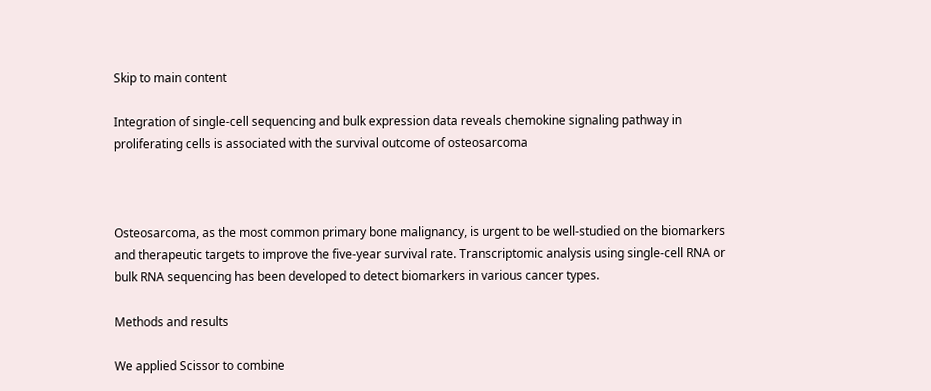Skip to main content

Integration of single-cell sequencing and bulk expression data reveals chemokine signaling pathway in proliferating cells is associated with the survival outcome of osteosarcoma



Osteosarcoma, as the most common primary bone malignancy, is urgent to be well-studied on the biomarkers and therapeutic targets to improve the five-year survival rate. Transcriptomic analysis using single-cell RNA or bulk RNA sequencing has been developed to detect biomarkers in various cancer types.

Methods and results

We applied Scissor to combine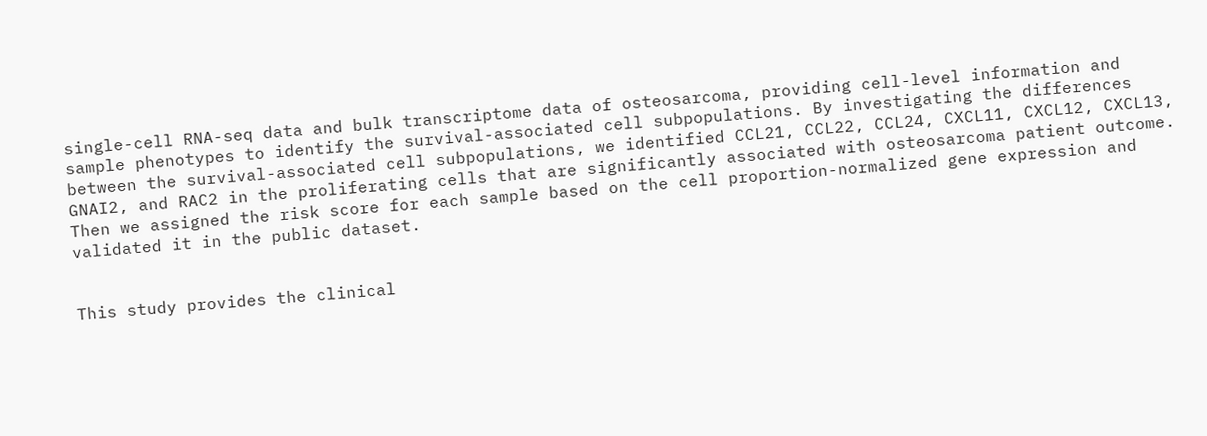single-cell RNA-seq data and bulk transcriptome data of osteosarcoma, providing cell-level information and sample phenotypes to identify the survival-associated cell subpopulations. By investigating the differences between the survival-associated cell subpopulations, we identified CCL21, CCL22, CCL24, CXCL11, CXCL12, CXCL13, GNAI2, and RAC2 in the proliferating cells that are significantly associated with osteosarcoma patient outcome. Then we assigned the risk score for each sample based on the cell proportion-normalized gene expression and validated it in the public dataset.


This study provides the clinical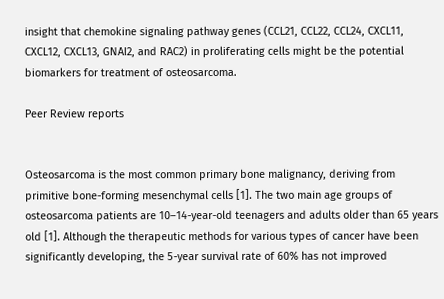insight that chemokine signaling pathway genes (CCL21, CCL22, CCL24, CXCL11, CXCL12, CXCL13, GNAI2, and RAC2) in proliferating cells might be the potential biomarkers for treatment of osteosarcoma.

Peer Review reports


Osteosarcoma is the most common primary bone malignancy, deriving from primitive bone-forming mesenchymal cells [1]. The two main age groups of osteosarcoma patients are 10–14-year-old teenagers and adults older than 65 years old [1]. Although the therapeutic methods for various types of cancer have been significantly developing, the 5-year survival rate of 60% has not improved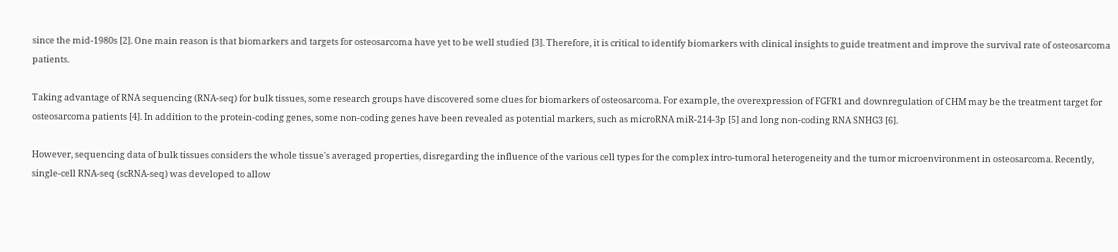since the mid-1980s [2]. One main reason is that biomarkers and targets for osteosarcoma have yet to be well studied [3]. Therefore, it is critical to identify biomarkers with clinical insights to guide treatment and improve the survival rate of osteosarcoma patients.

Taking advantage of RNA sequencing (RNA-seq) for bulk tissues, some research groups have discovered some clues for biomarkers of osteosarcoma. For example, the overexpression of FGFR1 and downregulation of CHM may be the treatment target for osteosarcoma patients [4]. In addition to the protein-coding genes, some non-coding genes have been revealed as potential markers, such as microRNA miR-214-3p [5] and long non-coding RNA SNHG3 [6].

However, sequencing data of bulk tissues considers the whole tissue's averaged properties, disregarding the influence of the various cell types for the complex intro-tumoral heterogeneity and the tumor microenvironment in osteosarcoma. Recently, single-cell RNA-seq (scRNA-seq) was developed to allow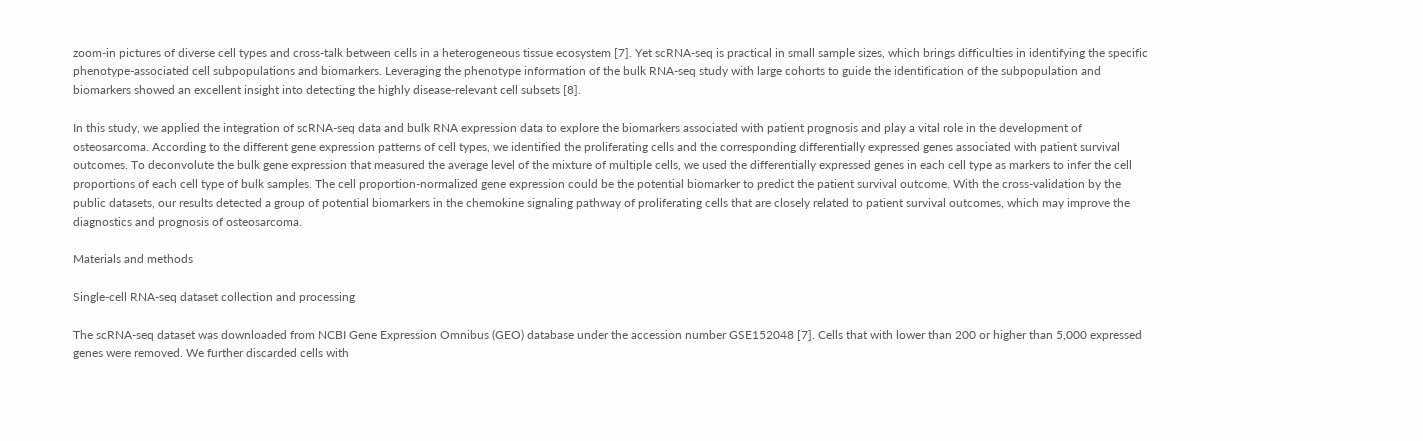zoom-in pictures of diverse cell types and cross-talk between cells in a heterogeneous tissue ecosystem [7]. Yet scRNA-seq is practical in small sample sizes, which brings difficulties in identifying the specific phenotype-associated cell subpopulations and biomarkers. Leveraging the phenotype information of the bulk RNA-seq study with large cohorts to guide the identification of the subpopulation and biomarkers showed an excellent insight into detecting the highly disease-relevant cell subsets [8].

In this study, we applied the integration of scRNA-seq data and bulk RNA expression data to explore the biomarkers associated with patient prognosis and play a vital role in the development of osteosarcoma. According to the different gene expression patterns of cell types, we identified the proliferating cells and the corresponding differentially expressed genes associated with patient survival outcomes. To deconvolute the bulk gene expression that measured the average level of the mixture of multiple cells, we used the differentially expressed genes in each cell type as markers to infer the cell proportions of each cell type of bulk samples. The cell proportion-normalized gene expression could be the potential biomarker to predict the patient survival outcome. With the cross-validation by the public datasets, our results detected a group of potential biomarkers in the chemokine signaling pathway of proliferating cells that are closely related to patient survival outcomes, which may improve the diagnostics and prognosis of osteosarcoma.

Materials and methods

Single-cell RNA-seq dataset collection and processing

The scRNA-seq dataset was downloaded from NCBI Gene Expression Omnibus (GEO) database under the accession number GSE152048 [7]. Cells that with lower than 200 or higher than 5,000 expressed genes were removed. We further discarded cells with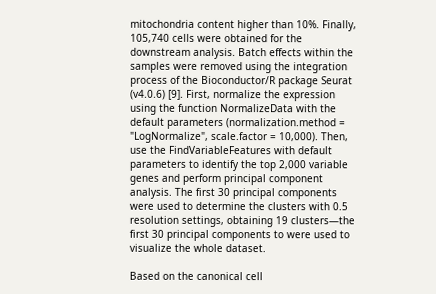mitochondria content higher than 10%. Finally, 105,740 cells were obtained for the downstream analysis. Batch effects within the samples were removed using the integration process of the Bioconductor/R package Seurat (v4.0.6) [9]. First, normalize the expression using the function NormalizeData with the default parameters (normalization.method = "LogNormalize", scale.factor = 10,000). Then, use the FindVariableFeatures with default parameters to identify the top 2,000 variable genes and perform principal component analysis. The first 30 principal components were used to determine the clusters with 0.5 resolution settings, obtaining 19 clusters—the first 30 principal components to were used to visualize the whole dataset.

Based on the canonical cell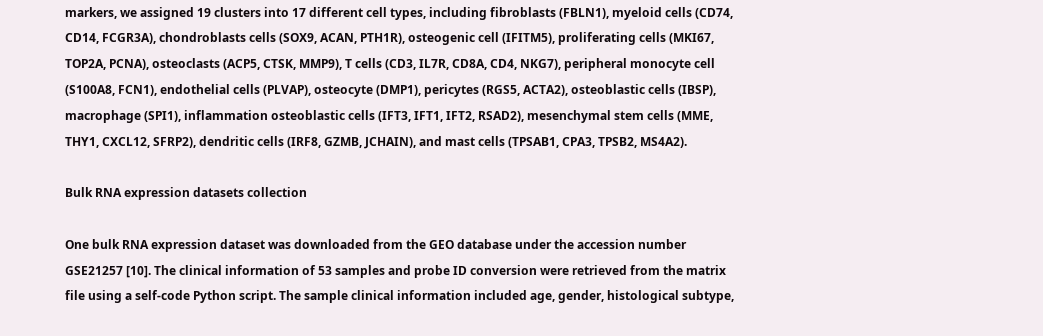markers, we assigned 19 clusters into 17 different cell types, including fibroblasts (FBLN1), myeloid cells (CD74, CD14, FCGR3A), chondroblasts cells (SOX9, ACAN, PTH1R), osteogenic cell (IFITM5), proliferating cells (MKI67, TOP2A, PCNA), osteoclasts (ACP5, CTSK, MMP9), T cells (CD3, IL7R, CD8A, CD4, NKG7), peripheral monocyte cell (S100A8, FCN1), endothelial cells (PLVAP), osteocyte (DMP1), pericytes (RGS5, ACTA2), osteoblastic cells (IBSP), macrophage (SPI1), inflammation osteoblastic cells (IFT3, IFT1, IFT2, RSAD2), mesenchymal stem cells (MME, THY1, CXCL12, SFRP2), dendritic cells (IRF8, GZMB, JCHAIN), and mast cells (TPSAB1, CPA3, TPSB2, MS4A2).

Bulk RNA expression datasets collection

One bulk RNA expression dataset was downloaded from the GEO database under the accession number GSE21257 [10]. The clinical information of 53 samples and probe ID conversion were retrieved from the matrix file using a self-code Python script. The sample clinical information included age, gender, histological subtype,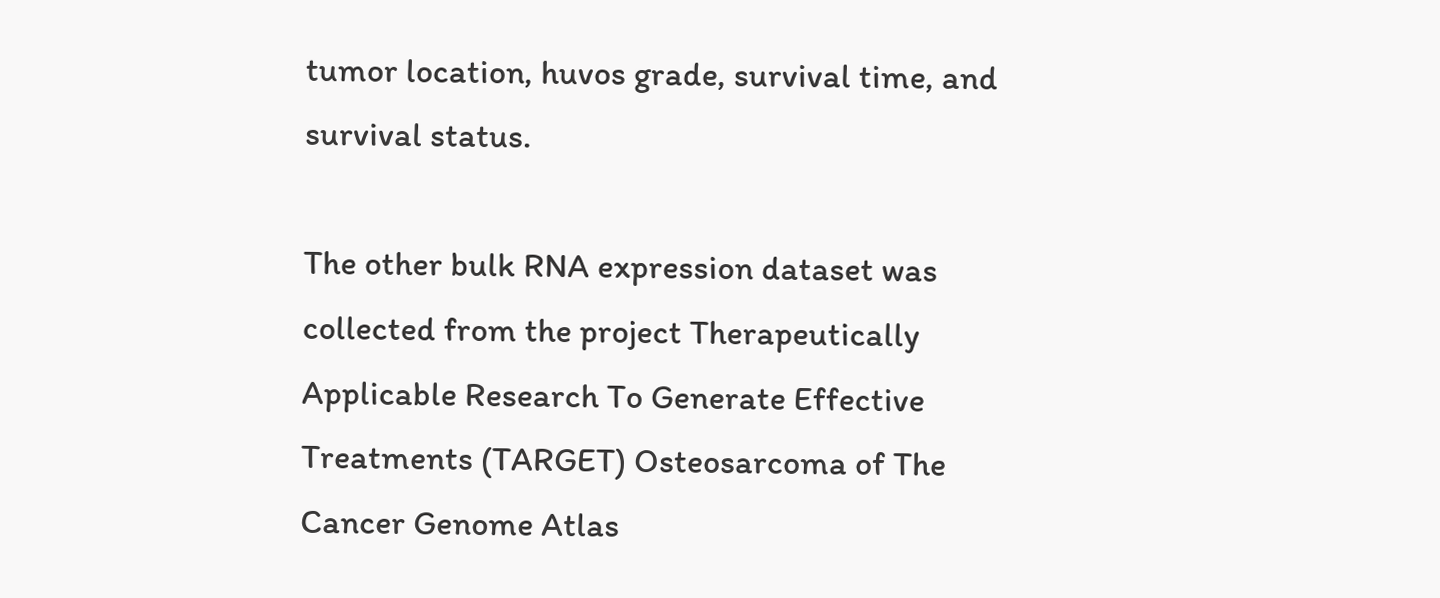tumor location, huvos grade, survival time, and survival status.

The other bulk RNA expression dataset was collected from the project Therapeutically Applicable Research To Generate Effective Treatments (TARGET) Osteosarcoma of The Cancer Genome Atlas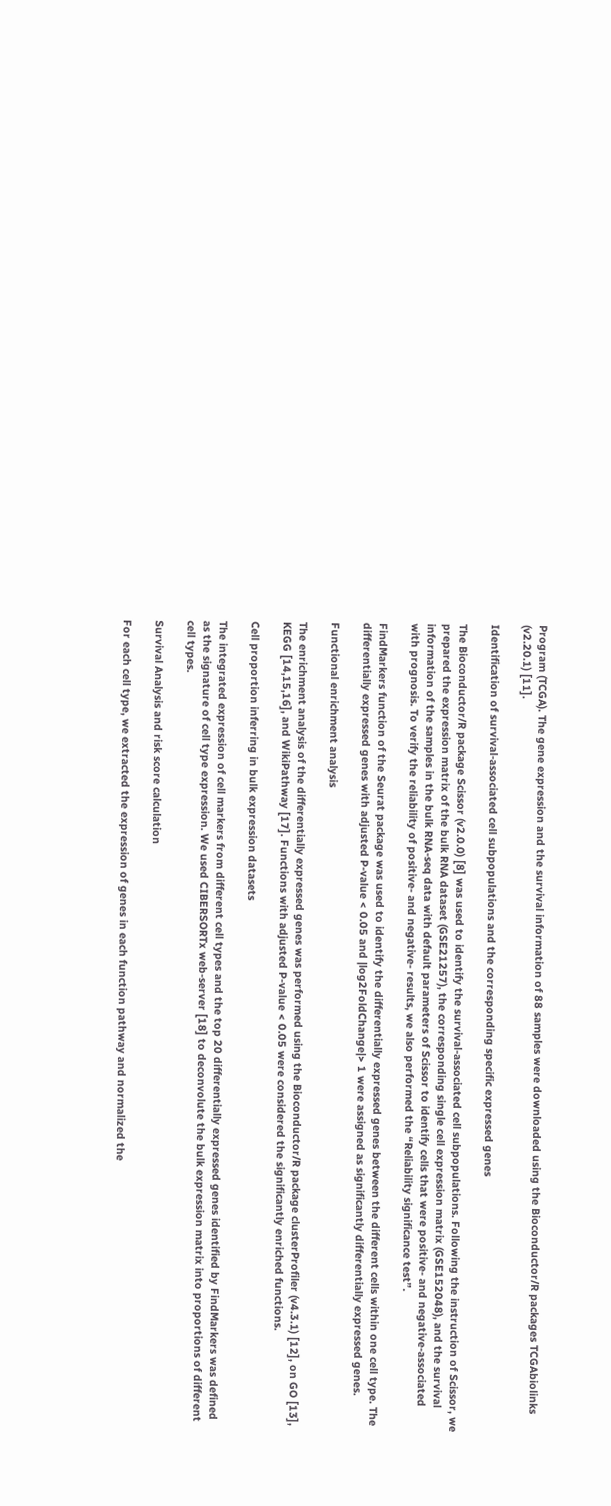Program (TCGA). The gene expression and the survival information of 88 samples were downloaded using the Bioconductor/R packages TCGAbiolinks (v2.20.1) [11].

Identification of survival-associated cell subpopulations and the corresponding specific expressed genes

The Bioconductor/R package Scissor (v2.0.0) [8] was used to identify the survival-associated cell subpopulations. Following the instruction of Scissor, we prepared the expression matrix of the bulk RNA dataset (GSE21257), the corresponding single cell expression matrix (GSE152048), and the survival information of the samples in the bulk RNA-seq data with default parameters of Scissor to identify cells that were positive- and negative-associated with prognosis. To verify the reliability of positive- and negative- results, we also performed the “Reliability significance test”.

FindMarkers function of the Seurat package was used to identify the differentially expressed genes between the different cells within one cell type. The differentially expressed genes with adjusted P-value < 0.05 and |log2FoldChange|> 1 were assigned as significantly differentially expressed genes.

Functional enrichment analysis

The enrichment analysis of the differentially expressed genes was performed using the Bioconductor/R package clusterProfiler (v4.3.1) [12], on GO [13], KEGG [14,15,16], and WikiPathway [17]. Functions with adjusted P-value < 0.05 were considered the significantly enriched functions.

Cell proportion inferring in bulk expression datasets

The integrated expression of cell markers from different cell types and the top 20 differentially expressed genes identified by FindMarkers was defined as the signature of cell type expression. We used CIBERSORTx web-server [18] to deconvolute the bulk expression matrix into proportions of different cell types.

Survival Analysis and risk score calculation

For each cell type, we extracted the expression of genes in each function pathway and normalized the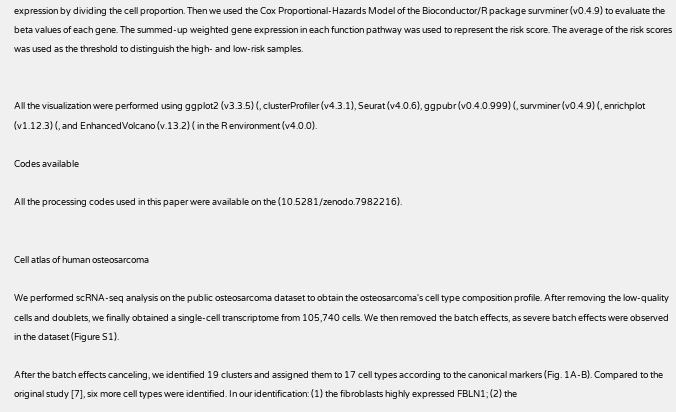expression by dividing the cell proportion. Then we used the Cox Proportional-Hazards Model of the Bioconductor/R package survminer (v0.4.9) to evaluate the beta values of each gene. The summed-up weighted gene expression in each function pathway was used to represent the risk score. The average of the risk scores was used as the threshold to distinguish the high- and low-risk samples.


All the visualization were performed using ggplot2 (v3.3.5) (, clusterProfiler (v4.3.1), Seurat (v4.0.6), ggpubr (v0.4.0.999) (, survminer (v0.4.9) (, enrichplot (v1.12.3) (, and EnhancedVolcano (v.13.2) ( in the R environment (v4.0.0).

Codes available

All the processing codes used in this paper were available on the (10.5281/zenodo.7982216).


Cell atlas of human osteosarcoma

We performed scRNA-seq analysis on the public osteosarcoma dataset to obtain the osteosarcoma's cell type composition profile. After removing the low-quality cells and doublets, we finally obtained a single-cell transcriptome from 105,740 cells. We then removed the batch effects, as severe batch effects were observed in the dataset (Figure S1).

After the batch effects canceling, we identified 19 clusters and assigned them to 17 cell types according to the canonical markers (Fig. 1A-B). Compared to the original study [7], six more cell types were identified. In our identification: (1) the fibroblasts highly expressed FBLN1; (2) the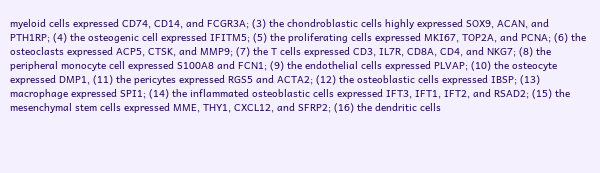myeloid cells expressed CD74, CD14, and FCGR3A; (3) the chondroblastic cells highly expressed SOX9, ACAN, and PTH1RP; (4) the osteogenic cell expressed IFITM5; (5) the proliferating cells expressed MKI67, TOP2A, and PCNA; (6) the osteoclasts expressed ACP5, CTSK, and MMP9; (7) the T cells expressed CD3, IL7R, CD8A, CD4, and NKG7; (8) the peripheral monocyte cell expressed S100A8 and FCN1; (9) the endothelial cells expressed PLVAP; (10) the osteocyte expressed DMP1, (11) the pericytes expressed RGS5 and ACTA2; (12) the osteoblastic cells expressed IBSP; (13) macrophage expressed SPI1; (14) the inflammated osteoblastic cells expressed IFT3, IFT1, IFT2, and RSAD2; (15) the mesenchymal stem cells expressed MME, THY1, CXCL12, and SFRP2; (16) the dendritic cells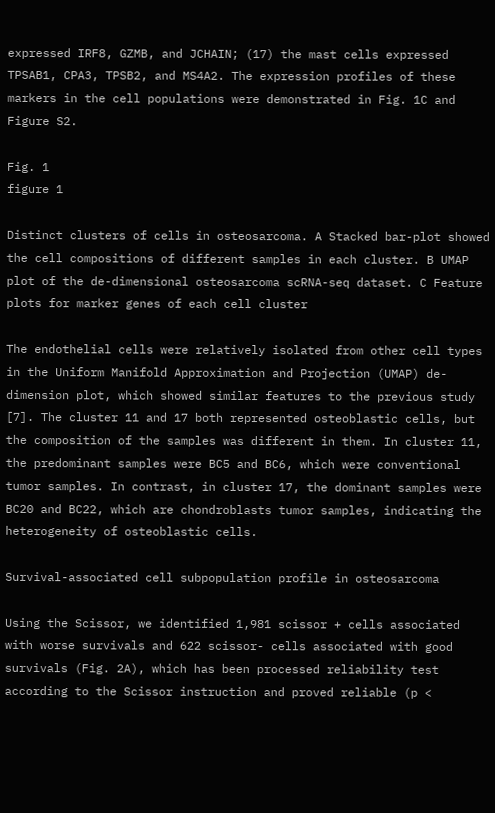expressed IRF8, GZMB, and JCHAIN; (17) the mast cells expressed TPSAB1, CPA3, TPSB2, and MS4A2. The expression profiles of these markers in the cell populations were demonstrated in Fig. 1C and Figure S2.

Fig. 1
figure 1

Distinct clusters of cells in osteosarcoma. A Stacked bar-plot showed the cell compositions of different samples in each cluster. B UMAP plot of the de-dimensional osteosarcoma scRNA-seq dataset. C Feature plots for marker genes of each cell cluster

The endothelial cells were relatively isolated from other cell types in the Uniform Manifold Approximation and Projection (UMAP) de-dimension plot, which showed similar features to the previous study [7]. The cluster 11 and 17 both represented osteoblastic cells, but the composition of the samples was different in them. In cluster 11, the predominant samples were BC5 and BC6, which were conventional tumor samples. In contrast, in cluster 17, the dominant samples were BC20 and BC22, which are chondroblasts tumor samples, indicating the heterogeneity of osteoblastic cells.

Survival-associated cell subpopulation profile in osteosarcoma

Using the Scissor, we identified 1,981 scissor + cells associated with worse survivals and 622 scissor- cells associated with good survivals (Fig. 2A), which has been processed reliability test according to the Scissor instruction and proved reliable (p <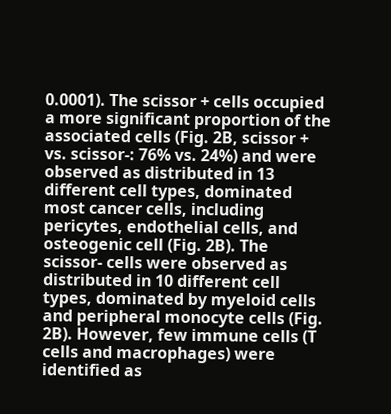0.0001). The scissor + cells occupied a more significant proportion of the associated cells (Fig. 2B, scissor + vs. scissor-: 76% vs. 24%) and were observed as distributed in 13 different cell types, dominated most cancer cells, including pericytes, endothelial cells, and osteogenic cell (Fig. 2B). The scissor- cells were observed as distributed in 10 different cell types, dominated by myeloid cells and peripheral monocyte cells (Fig. 2B). However, few immune cells (T cells and macrophages) were identified as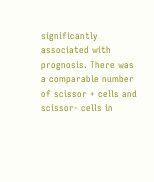significantly associated with prognosis. There was a comparable number of scissor + cells and scissor- cells in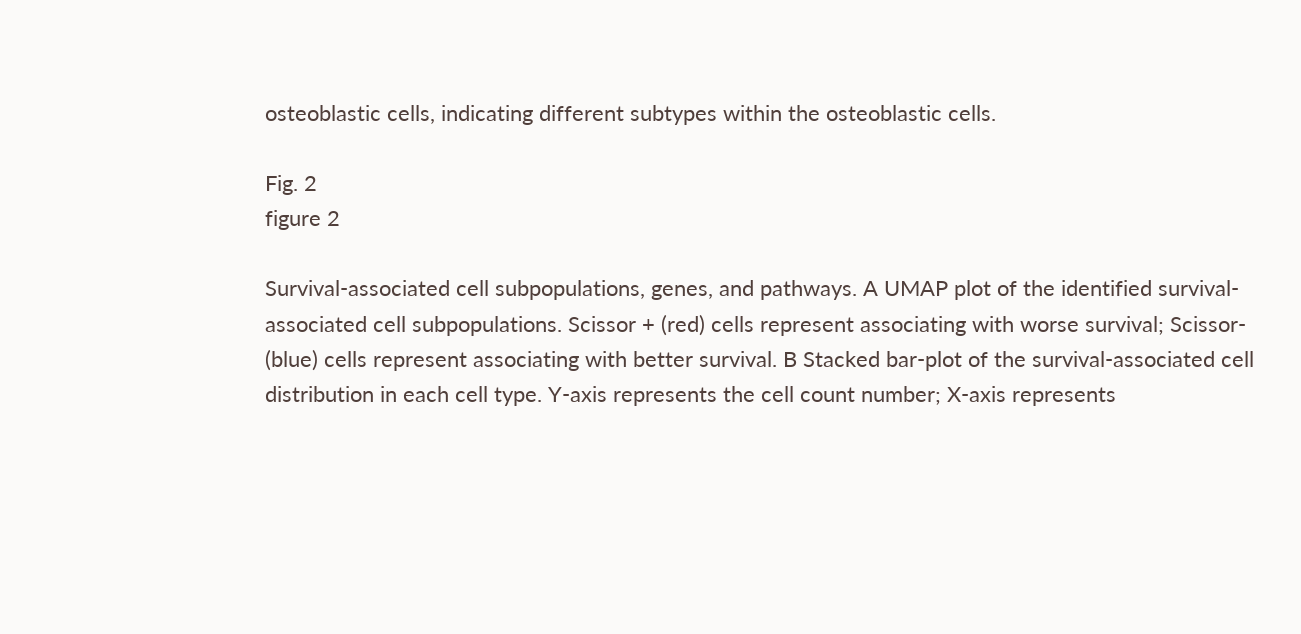osteoblastic cells, indicating different subtypes within the osteoblastic cells.

Fig. 2
figure 2

Survival-associated cell subpopulations, genes, and pathways. A UMAP plot of the identified survival-associated cell subpopulations. Scissor + (red) cells represent associating with worse survival; Scissor- (blue) cells represent associating with better survival. B Stacked bar-plot of the survival-associated cell distribution in each cell type. Y-axis represents the cell count number; X-axis represents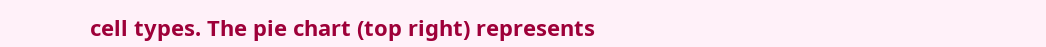cell types. The pie chart (top right) represents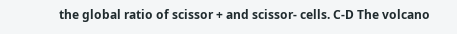the global ratio of scissor + and scissor- cells. C-D The volcano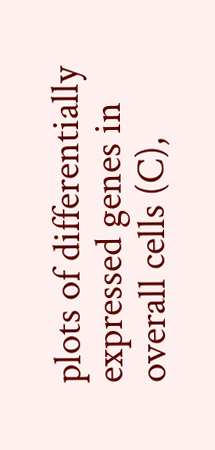plots of differentially expressed genes in overall cells (C),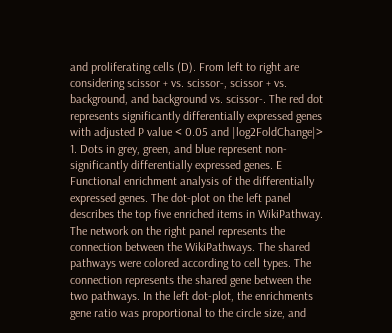and proliferating cells (D). From left to right are considering scissor + vs. scissor-, scissor + vs. background, and background vs. scissor-. The red dot represents significantly differentially expressed genes with adjusted P value < 0.05 and |log2FoldChange|> 1. Dots in grey, green, and blue represent non-significantly differentially expressed genes. E Functional enrichment analysis of the differentially expressed genes. The dot-plot on the left panel describes the top five enriched items in WikiPathway. The network on the right panel represents the connection between the WikiPathways. The shared pathways were colored according to cell types. The connection represents the shared gene between the two pathways. In the left dot-plot, the enrichments gene ratio was proportional to the circle size, and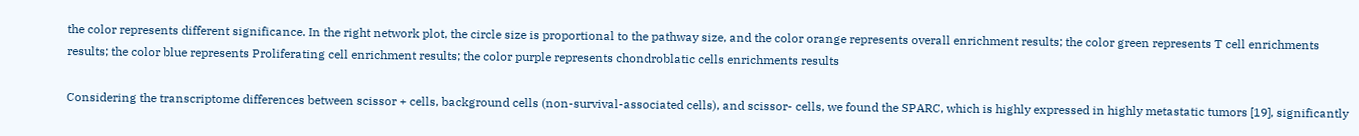the color represents different significance. In the right network plot, the circle size is proportional to the pathway size, and the color orange represents overall enrichment results; the color green represents T cell enrichments results; the color blue represents Proliferating cell enrichment results; the color purple represents chondroblatic cells enrichments results

Considering the transcriptome differences between scissor + cells, background cells (non-survival-associated cells), and scissor- cells, we found the SPARC, which is highly expressed in highly metastatic tumors [19], significantly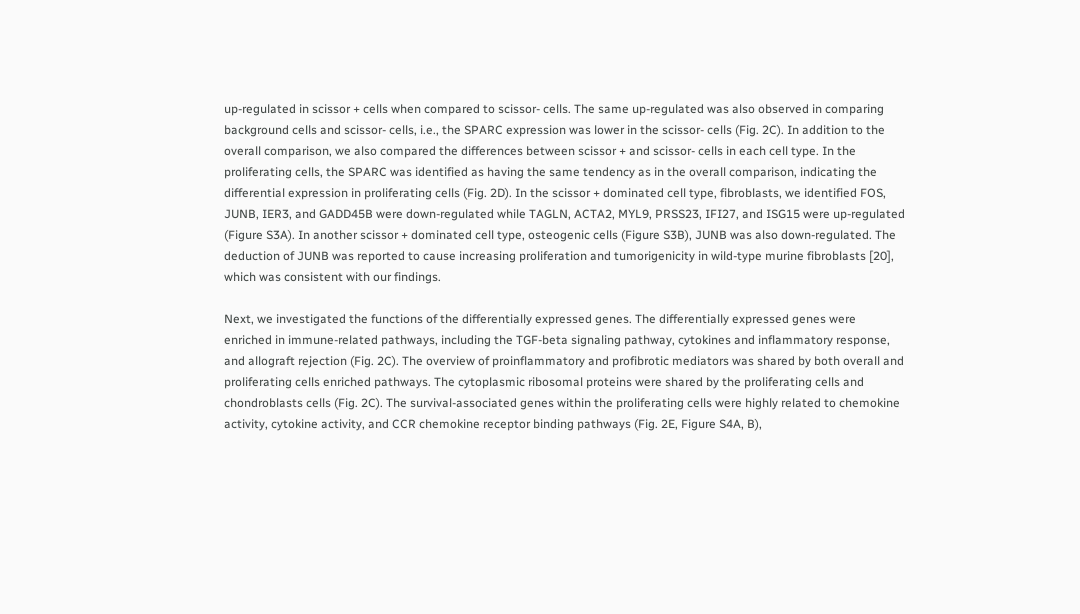up-regulated in scissor + cells when compared to scissor- cells. The same up-regulated was also observed in comparing background cells and scissor- cells, i.e., the SPARC expression was lower in the scissor- cells (Fig. 2C). In addition to the overall comparison, we also compared the differences between scissor + and scissor- cells in each cell type. In the proliferating cells, the SPARC was identified as having the same tendency as in the overall comparison, indicating the differential expression in proliferating cells (Fig. 2D). In the scissor + dominated cell type, fibroblasts, we identified FOS, JUNB, IER3, and GADD45B were down-regulated while TAGLN, ACTA2, MYL9, PRSS23, IFI27, and ISG15 were up-regulated (Figure S3A). In another scissor + dominated cell type, osteogenic cells (Figure S3B), JUNB was also down-regulated. The deduction of JUNB was reported to cause increasing proliferation and tumorigenicity in wild-type murine fibroblasts [20], which was consistent with our findings.

Next, we investigated the functions of the differentially expressed genes. The differentially expressed genes were enriched in immune-related pathways, including the TGF-beta signaling pathway, cytokines and inflammatory response, and allograft rejection (Fig. 2C). The overview of proinflammatory and profibrotic mediators was shared by both overall and proliferating cells enriched pathways. The cytoplasmic ribosomal proteins were shared by the proliferating cells and chondroblasts cells (Fig. 2C). The survival-associated genes within the proliferating cells were highly related to chemokine activity, cytokine activity, and CCR chemokine receptor binding pathways (Fig. 2E, Figure S4A, B),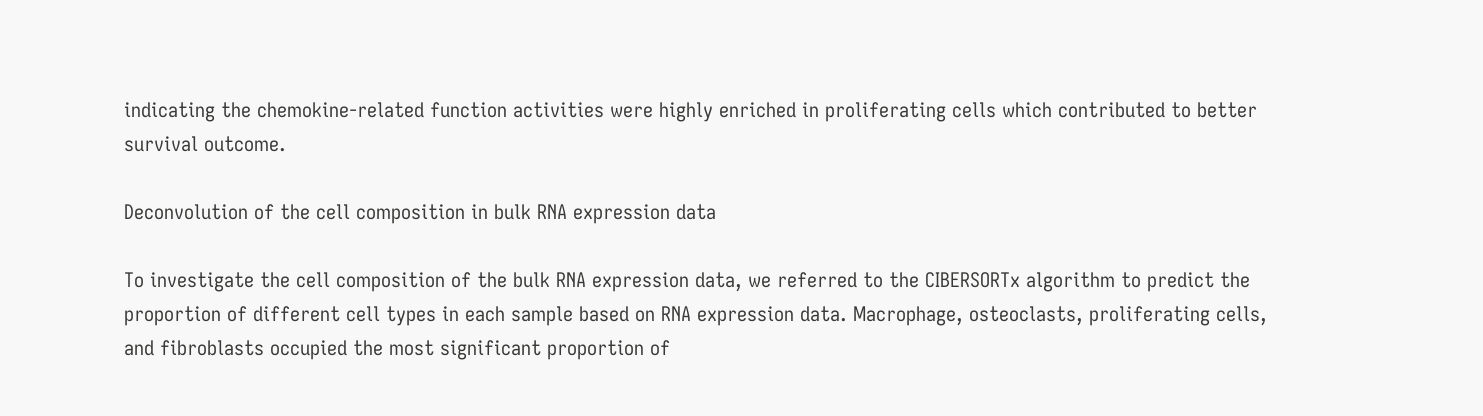indicating the chemokine-related function activities were highly enriched in proliferating cells which contributed to better survival outcome.

Deconvolution of the cell composition in bulk RNA expression data

To investigate the cell composition of the bulk RNA expression data, we referred to the CIBERSORTx algorithm to predict the proportion of different cell types in each sample based on RNA expression data. Macrophage, osteoclasts, proliferating cells, and fibroblasts occupied the most significant proportion of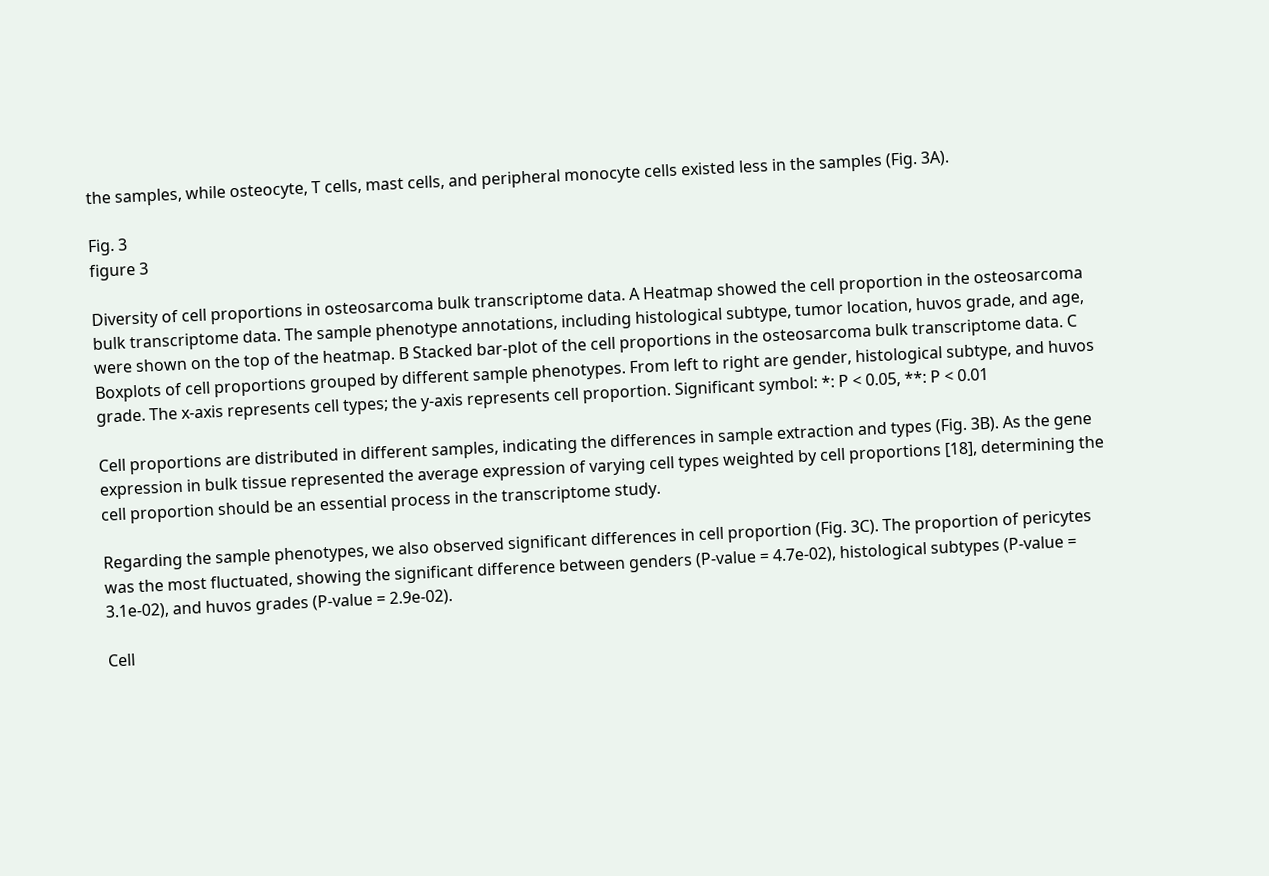the samples, while osteocyte, T cells, mast cells, and peripheral monocyte cells existed less in the samples (Fig. 3A).

Fig. 3
figure 3

Diversity of cell proportions in osteosarcoma bulk transcriptome data. A Heatmap showed the cell proportion in the osteosarcoma bulk transcriptome data. The sample phenotype annotations, including histological subtype, tumor location, huvos grade, and age, were shown on the top of the heatmap. B Stacked bar-plot of the cell proportions in the osteosarcoma bulk transcriptome data. C Boxplots of cell proportions grouped by different sample phenotypes. From left to right are gender, histological subtype, and huvos grade. The x-axis represents cell types; the y-axis represents cell proportion. Significant symbol: *: P < 0.05, **: P < 0.01

Cell proportions are distributed in different samples, indicating the differences in sample extraction and types (Fig. 3B). As the gene expression in bulk tissue represented the average expression of varying cell types weighted by cell proportions [18], determining the cell proportion should be an essential process in the transcriptome study.

Regarding the sample phenotypes, we also observed significant differences in cell proportion (Fig. 3C). The proportion of pericytes was the most fluctuated, showing the significant difference between genders (P-value = 4.7e-02), histological subtypes (P-value = 3.1e-02), and huvos grades (P-value = 2.9e-02).

Cell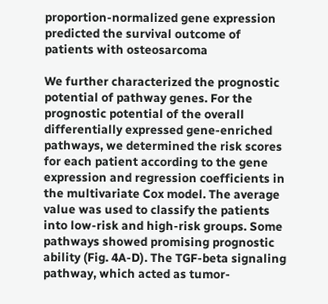proportion-normalized gene expression predicted the survival outcome of patients with osteosarcoma

We further characterized the prognostic potential of pathway genes. For the prognostic potential of the overall differentially expressed gene-enriched pathways, we determined the risk scores for each patient according to the gene expression and regression coefficients in the multivariate Cox model. The average value was used to classify the patients into low-risk and high-risk groups. Some pathways showed promising prognostic ability (Fig. 4A-D). The TGF-beta signaling pathway, which acted as tumor-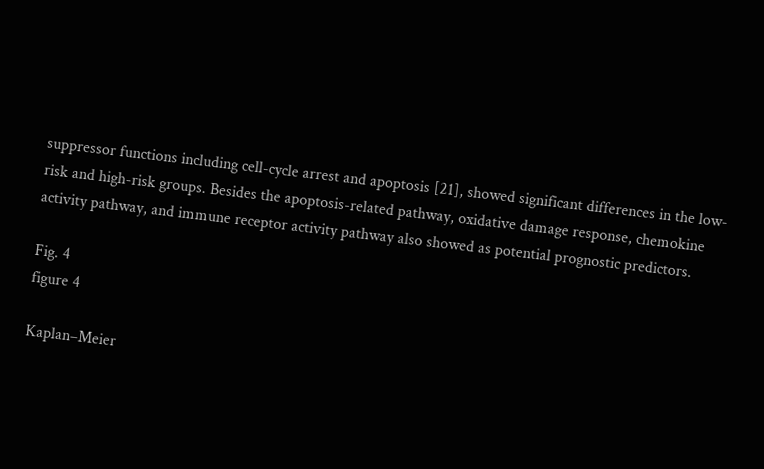suppressor functions including cell-cycle arrest and apoptosis [21], showed significant differences in the low-risk and high-risk groups. Besides the apoptosis-related pathway, oxidative damage response, chemokine activity pathway, and immune receptor activity pathway also showed as potential prognostic predictors.

Fig. 4
figure 4

Kaplan–Meier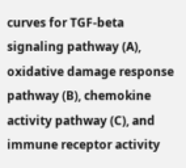curves for TGF-beta signaling pathway (A), oxidative damage response pathway (B), chemokine activity pathway (C), and immune receptor activity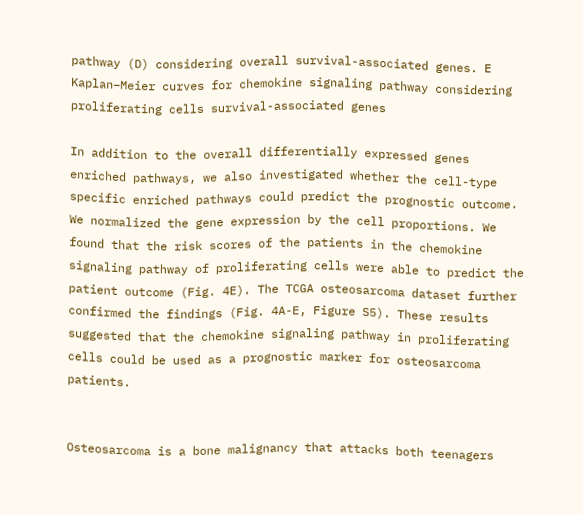pathway (D) considering overall survival-associated genes. E Kaplan–Meier curves for chemokine signaling pathway considering proliferating cells survival-associated genes

In addition to the overall differentially expressed genes enriched pathways, we also investigated whether the cell-type specific enriched pathways could predict the prognostic outcome. We normalized the gene expression by the cell proportions. We found that the risk scores of the patients in the chemokine signaling pathway of proliferating cells were able to predict the patient outcome (Fig. 4E). The TCGA osteosarcoma dataset further confirmed the findings (Fig. 4A-E, Figure S5). These results suggested that the chemokine signaling pathway in proliferating cells could be used as a prognostic marker for osteosarcoma patients.


Osteosarcoma is a bone malignancy that attacks both teenagers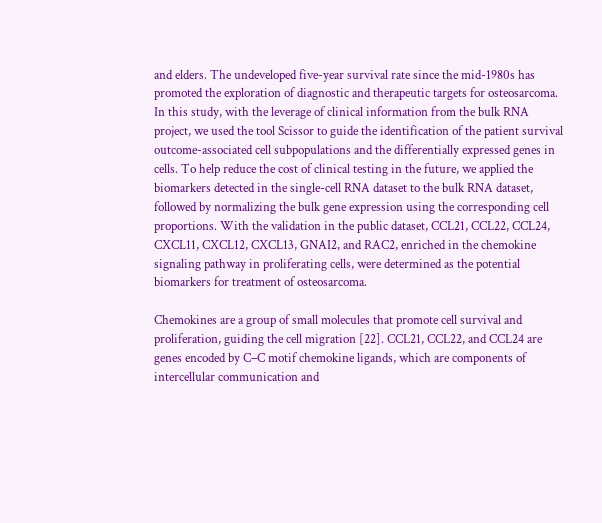and elders. The undeveloped five-year survival rate since the mid-1980s has promoted the exploration of diagnostic and therapeutic targets for osteosarcoma. In this study, with the leverage of clinical information from the bulk RNA project, we used the tool Scissor to guide the identification of the patient survival outcome-associated cell subpopulations and the differentially expressed genes in cells. To help reduce the cost of clinical testing in the future, we applied the biomarkers detected in the single-cell RNA dataset to the bulk RNA dataset, followed by normalizing the bulk gene expression using the corresponding cell proportions. With the validation in the public dataset, CCL21, CCL22, CCL24, CXCL11, CXCL12, CXCL13, GNAI2, and RAC2, enriched in the chemokine signaling pathway in proliferating cells, were determined as the potential biomarkers for treatment of osteosarcoma.

Chemokines are a group of small molecules that promote cell survival and proliferation, guiding the cell migration [22]. CCL21, CCL22, and CCL24 are genes encoded by C–C motif chemokine ligands, which are components of intercellular communication and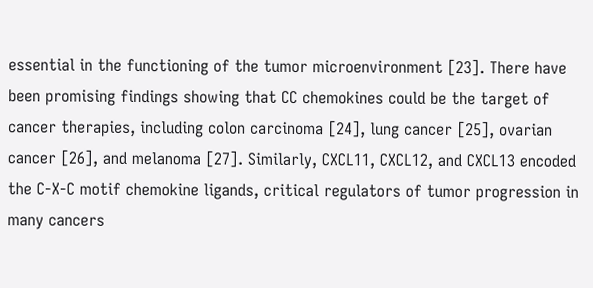essential in the functioning of the tumor microenvironment [23]. There have been promising findings showing that CC chemokines could be the target of cancer therapies, including colon carcinoma [24], lung cancer [25], ovarian cancer [26], and melanoma [27]. Similarly, CXCL11, CXCL12, and CXCL13 encoded the C-X-C motif chemokine ligands, critical regulators of tumor progression in many cancers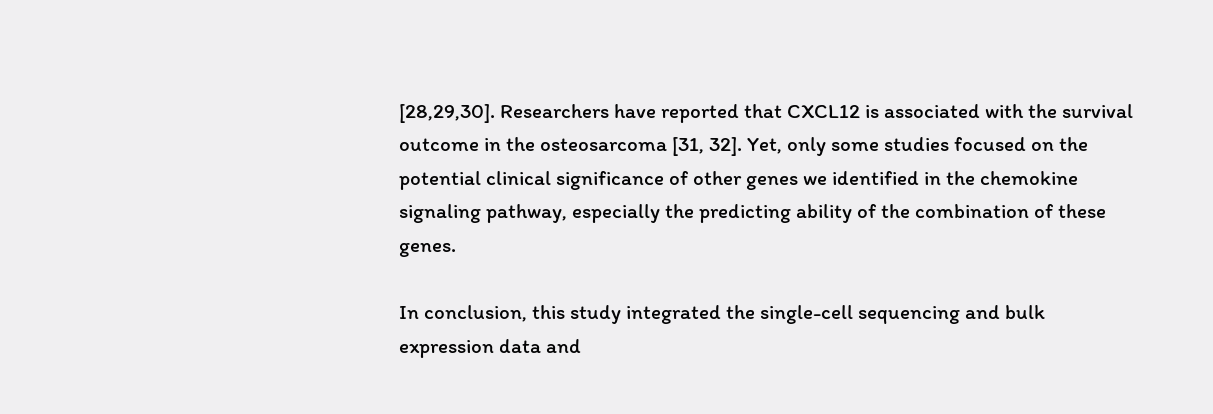[28,29,30]. Researchers have reported that CXCL12 is associated with the survival outcome in the osteosarcoma [31, 32]. Yet, only some studies focused on the potential clinical significance of other genes we identified in the chemokine signaling pathway, especially the predicting ability of the combination of these genes.

In conclusion, this study integrated the single-cell sequencing and bulk expression data and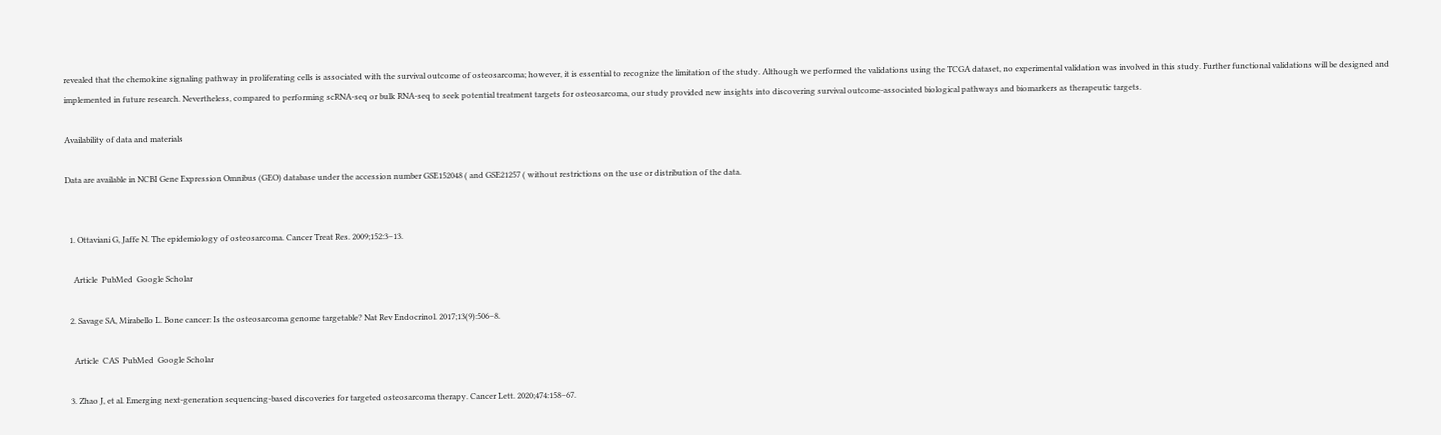revealed that the chemokine signaling pathway in proliferating cells is associated with the survival outcome of osteosarcoma; however, it is essential to recognize the limitation of the study. Although we performed the validations using the TCGA dataset, no experimental validation was involved in this study. Further functional validations will be designed and implemented in future research. Nevertheless, compared to performing scRNA-seq or bulk RNA-seq to seek potential treatment targets for osteosarcoma, our study provided new insights into discovering survival outcome-associated biological pathways and biomarkers as therapeutic targets.

Availability of data and materials

Data are available in NCBI Gene Expression Omnibus (GEO) database under the accession number GSE152048 ( and GSE21257 ( without restrictions on the use or distribution of the data.


  1. Ottaviani G, Jaffe N. The epidemiology of osteosarcoma. Cancer Treat Res. 2009;152:3–13.

    Article  PubMed  Google Scholar

  2. Savage SA, Mirabello L. Bone cancer: Is the osteosarcoma genome targetable? Nat Rev Endocrinol. 2017;13(9):506–8.

    Article  CAS  PubMed  Google Scholar

  3. Zhao J, et al. Emerging next-generation sequencing-based discoveries for targeted osteosarcoma therapy. Cancer Lett. 2020;474:158–67.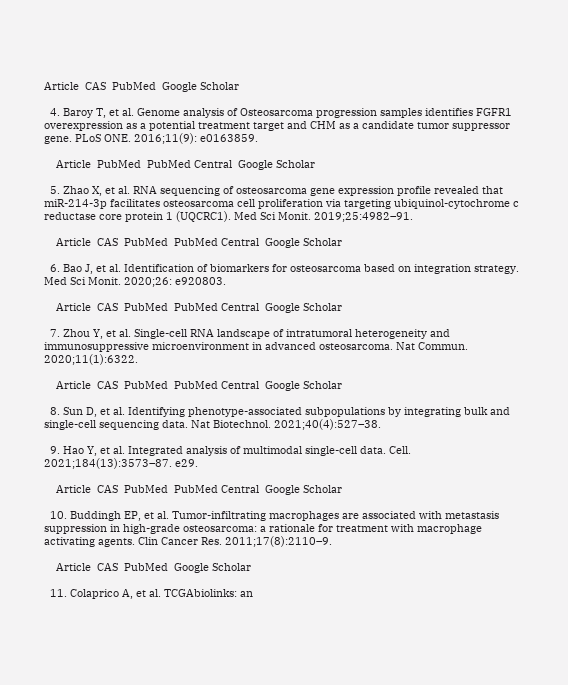Article  CAS  PubMed  Google Scholar

  4. Baroy T, et al. Genome analysis of Osteosarcoma progression samples identifies FGFR1 overexpression as a potential treatment target and CHM as a candidate tumor suppressor gene. PLoS ONE. 2016;11(9): e0163859.

    Article  PubMed  PubMed Central  Google Scholar

  5. Zhao X, et al. RNA sequencing of osteosarcoma gene expression profile revealed that miR-214-3p facilitates osteosarcoma cell proliferation via targeting ubiquinol-cytochrome c reductase core protein 1 (UQCRC1). Med Sci Monit. 2019;25:4982–91.

    Article  CAS  PubMed  PubMed Central  Google Scholar

  6. Bao J, et al. Identification of biomarkers for osteosarcoma based on integration strategy. Med Sci Monit. 2020;26: e920803.

    Article  CAS  PubMed  PubMed Central  Google Scholar

  7. Zhou Y, et al. Single-cell RNA landscape of intratumoral heterogeneity and immunosuppressive microenvironment in advanced osteosarcoma. Nat Commun. 2020;11(1):6322.

    Article  CAS  PubMed  PubMed Central  Google Scholar

  8. Sun D, et al. Identifying phenotype-associated subpopulations by integrating bulk and single-cell sequencing data. Nat Biotechnol. 2021;40(4):527–38.

  9. Hao Y, et al. Integrated analysis of multimodal single-cell data. Cell. 2021;184(13):3573–87. e29.

    Article  CAS  PubMed  PubMed Central  Google Scholar

  10. Buddingh EP, et al. Tumor-infiltrating macrophages are associated with metastasis suppression in high-grade osteosarcoma: a rationale for treatment with macrophage activating agents. Clin Cancer Res. 2011;17(8):2110–9.

    Article  CAS  PubMed  Google Scholar

  11. Colaprico A, et al. TCGAbiolinks: an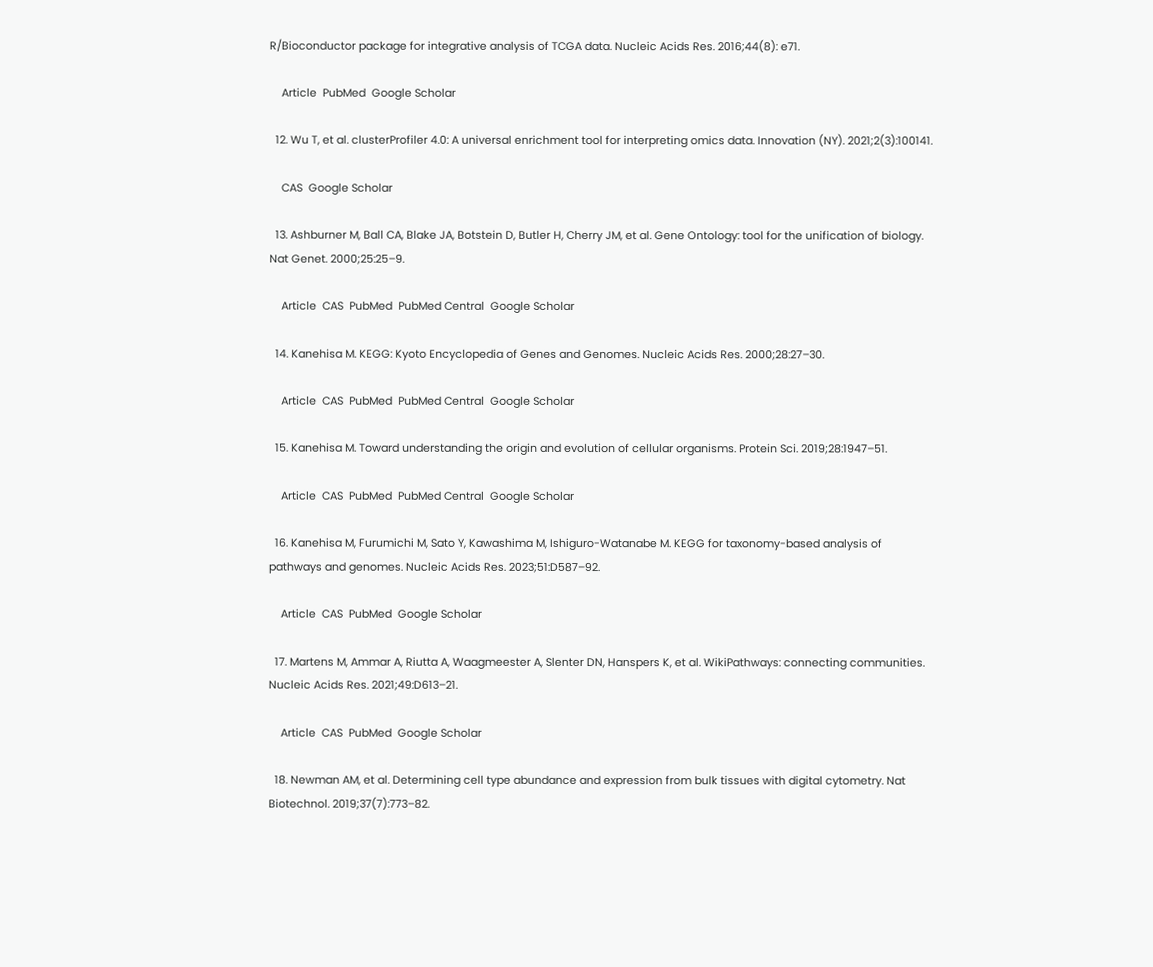R/Bioconductor package for integrative analysis of TCGA data. Nucleic Acids Res. 2016;44(8): e71.

    Article  PubMed  Google Scholar

  12. Wu T, et al. clusterProfiler 4.0: A universal enrichment tool for interpreting omics data. Innovation (NY). 2021;2(3):100141.

    CAS  Google Scholar

  13. Ashburner M, Ball CA, Blake JA, Botstein D, Butler H, Cherry JM, et al. Gene Ontology: tool for the unification of biology. Nat Genet. 2000;25:25–9.

    Article  CAS  PubMed  PubMed Central  Google Scholar

  14. Kanehisa M. KEGG: Kyoto Encyclopedia of Genes and Genomes. Nucleic Acids Res. 2000;28:27–30.

    Article  CAS  PubMed  PubMed Central  Google Scholar

  15. Kanehisa M. Toward understanding the origin and evolution of cellular organisms. Protein Sci. 2019;28:1947–51.

    Article  CAS  PubMed  PubMed Central  Google Scholar

  16. Kanehisa M, Furumichi M, Sato Y, Kawashima M, Ishiguro-Watanabe M. KEGG for taxonomy-based analysis of pathways and genomes. Nucleic Acids Res. 2023;51:D587–92.

    Article  CAS  PubMed  Google Scholar

  17. Martens M, Ammar A, Riutta A, Waagmeester A, Slenter DN, Hanspers K, et al. WikiPathways: connecting communities. Nucleic Acids Res. 2021;49:D613–21.

    Article  CAS  PubMed  Google Scholar

  18. Newman AM, et al. Determining cell type abundance and expression from bulk tissues with digital cytometry. Nat Biotechnol. 2019;37(7):773–82.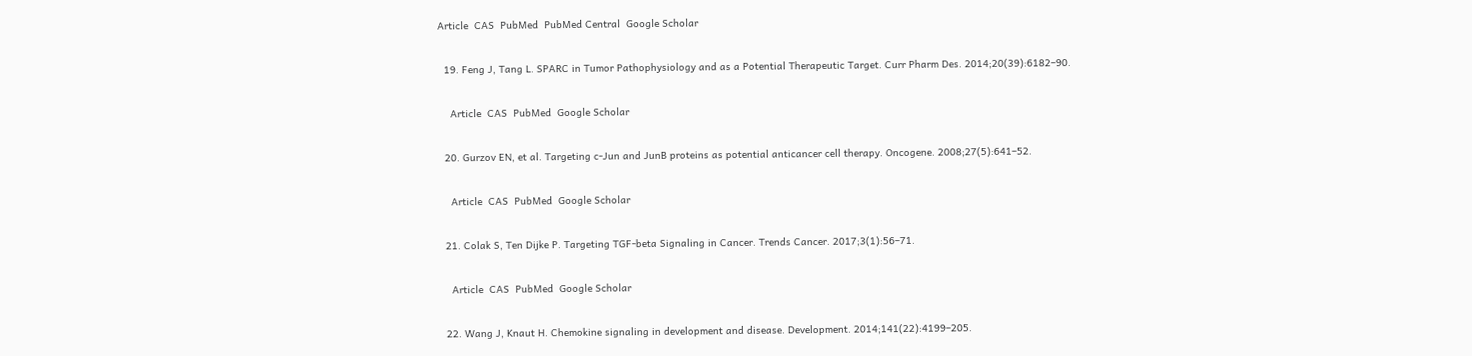Article  CAS  PubMed  PubMed Central  Google Scholar

  19. Feng J, Tang L. SPARC in Tumor Pathophysiology and as a Potential Therapeutic Target. Curr Pharm Des. 2014;20(39):6182–90.

    Article  CAS  PubMed  Google Scholar

  20. Gurzov EN, et al. Targeting c-Jun and JunB proteins as potential anticancer cell therapy. Oncogene. 2008;27(5):641–52.

    Article  CAS  PubMed  Google Scholar

  21. Colak S, Ten Dijke P. Targeting TGF-beta Signaling in Cancer. Trends Cancer. 2017;3(1):56–71.

    Article  CAS  PubMed  Google Scholar

  22. Wang J, Knaut H. Chemokine signaling in development and disease. Development. 2014;141(22):4199–205.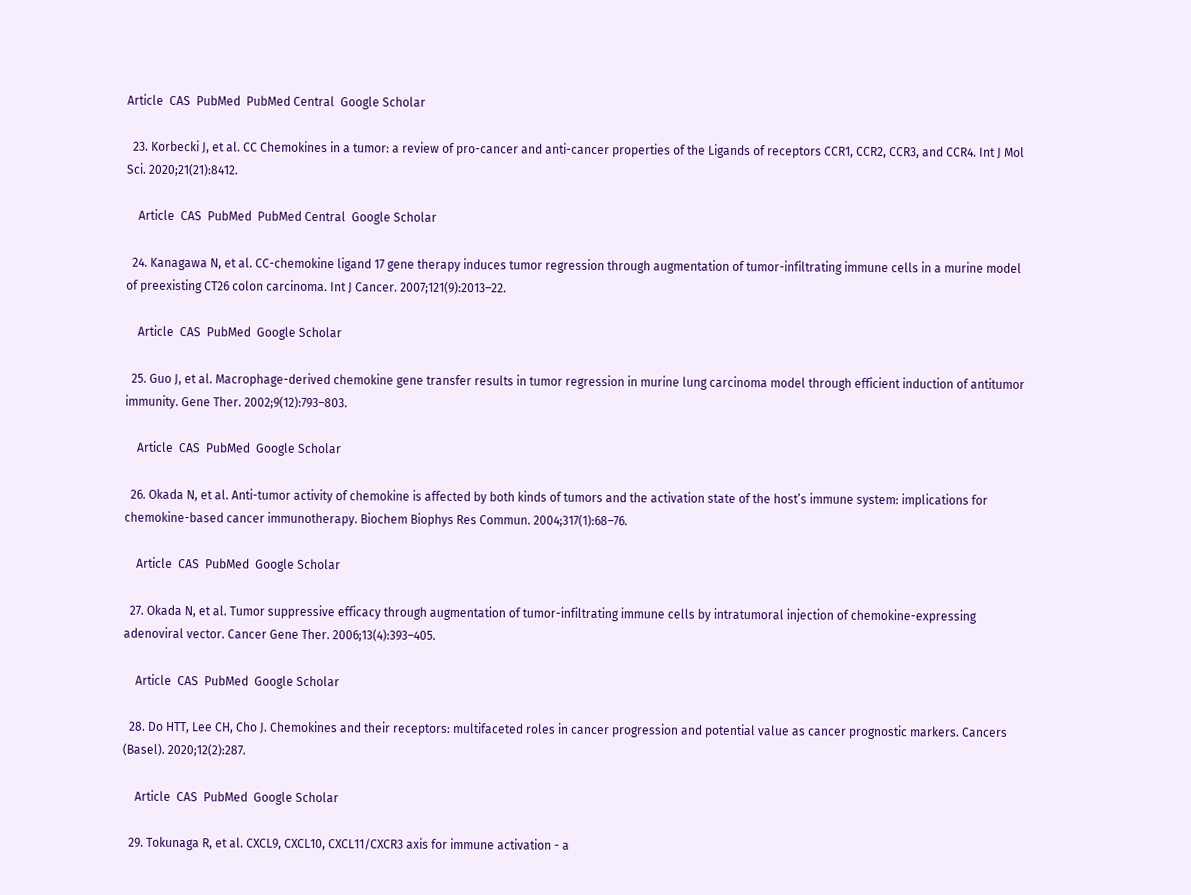Article  CAS  PubMed  PubMed Central  Google Scholar

  23. Korbecki J, et al. CC Chemokines in a tumor: a review of pro-cancer and anti-cancer properties of the Ligands of receptors CCR1, CCR2, CCR3, and CCR4. Int J Mol Sci. 2020;21(21):8412.

    Article  CAS  PubMed  PubMed Central  Google Scholar

  24. Kanagawa N, et al. CC-chemokine ligand 17 gene therapy induces tumor regression through augmentation of tumor-infiltrating immune cells in a murine model of preexisting CT26 colon carcinoma. Int J Cancer. 2007;121(9):2013–22.

    Article  CAS  PubMed  Google Scholar

  25. Guo J, et al. Macrophage-derived chemokine gene transfer results in tumor regression in murine lung carcinoma model through efficient induction of antitumor immunity. Gene Ther. 2002;9(12):793–803.

    Article  CAS  PubMed  Google Scholar

  26. Okada N, et al. Anti-tumor activity of chemokine is affected by both kinds of tumors and the activation state of the host’s immune system: implications for chemokine-based cancer immunotherapy. Biochem Biophys Res Commun. 2004;317(1):68–76.

    Article  CAS  PubMed  Google Scholar

  27. Okada N, et al. Tumor suppressive efficacy through augmentation of tumor-infiltrating immune cells by intratumoral injection of chemokine-expressing adenoviral vector. Cancer Gene Ther. 2006;13(4):393–405.

    Article  CAS  PubMed  Google Scholar

  28. Do HTT, Lee CH, Cho J. Chemokines and their receptors: multifaceted roles in cancer progression and potential value as cancer prognostic markers. Cancers (Basel). 2020;12(2):287.

    Article  CAS  PubMed  Google Scholar

  29. Tokunaga R, et al. CXCL9, CXCL10, CXCL11/CXCR3 axis for immune activation - a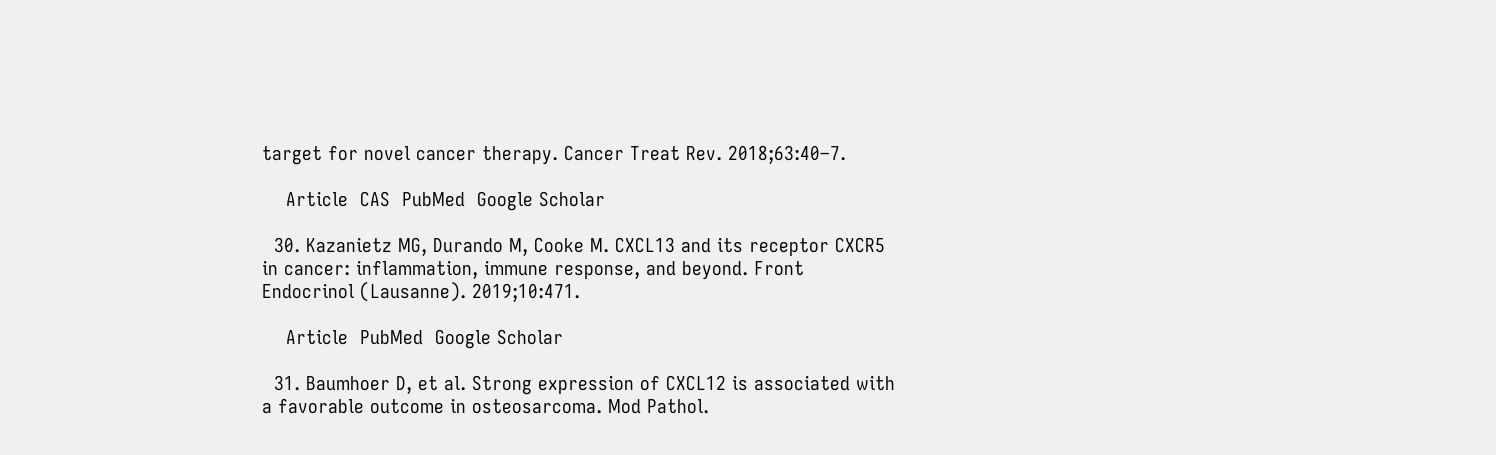target for novel cancer therapy. Cancer Treat Rev. 2018;63:40–7.

    Article  CAS  PubMed  Google Scholar

  30. Kazanietz MG, Durando M, Cooke M. CXCL13 and its receptor CXCR5 in cancer: inflammation, immune response, and beyond. Front Endocrinol (Lausanne). 2019;10:471.

    Article  PubMed  Google Scholar

  31. Baumhoer D, et al. Strong expression of CXCL12 is associated with a favorable outcome in osteosarcoma. Mod Pathol.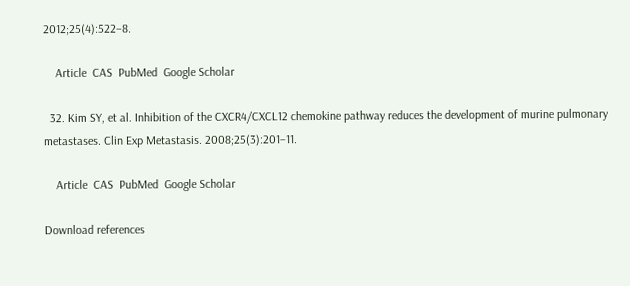2012;25(4):522–8.

    Article  CAS  PubMed  Google Scholar

  32. Kim SY, et al. Inhibition of the CXCR4/CXCL12 chemokine pathway reduces the development of murine pulmonary metastases. Clin Exp Metastasis. 2008;25(3):201–11.

    Article  CAS  PubMed  Google Scholar

Download references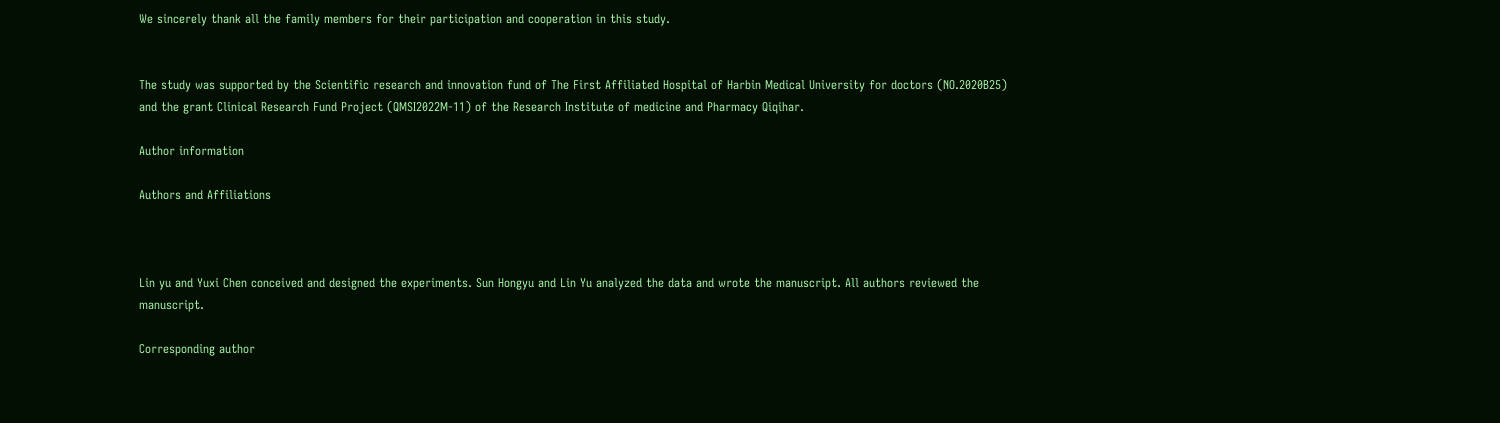We sincerely thank all the family members for their participation and cooperation in this study.


The study was supported by the Scientific research and innovation fund of The First Affiliated Hospital of Harbin Medical University for doctors (NO.2020B25) and the grant Clinical Research Fund Project (QMSI2022M-11) of the Research Institute of medicine and Pharmacy Qiqihar.

Author information

Authors and Affiliations



Lin yu and Yuxi Chen conceived and designed the experiments. Sun Hongyu and Lin Yu analyzed the data and wrote the manuscript. All authors reviewed the manuscript.

Corresponding author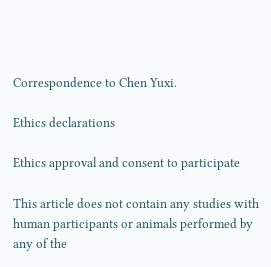Correspondence to Chen Yuxi.

Ethics declarations

Ethics approval and consent to participate

This article does not contain any studies with human participants or animals performed by any of the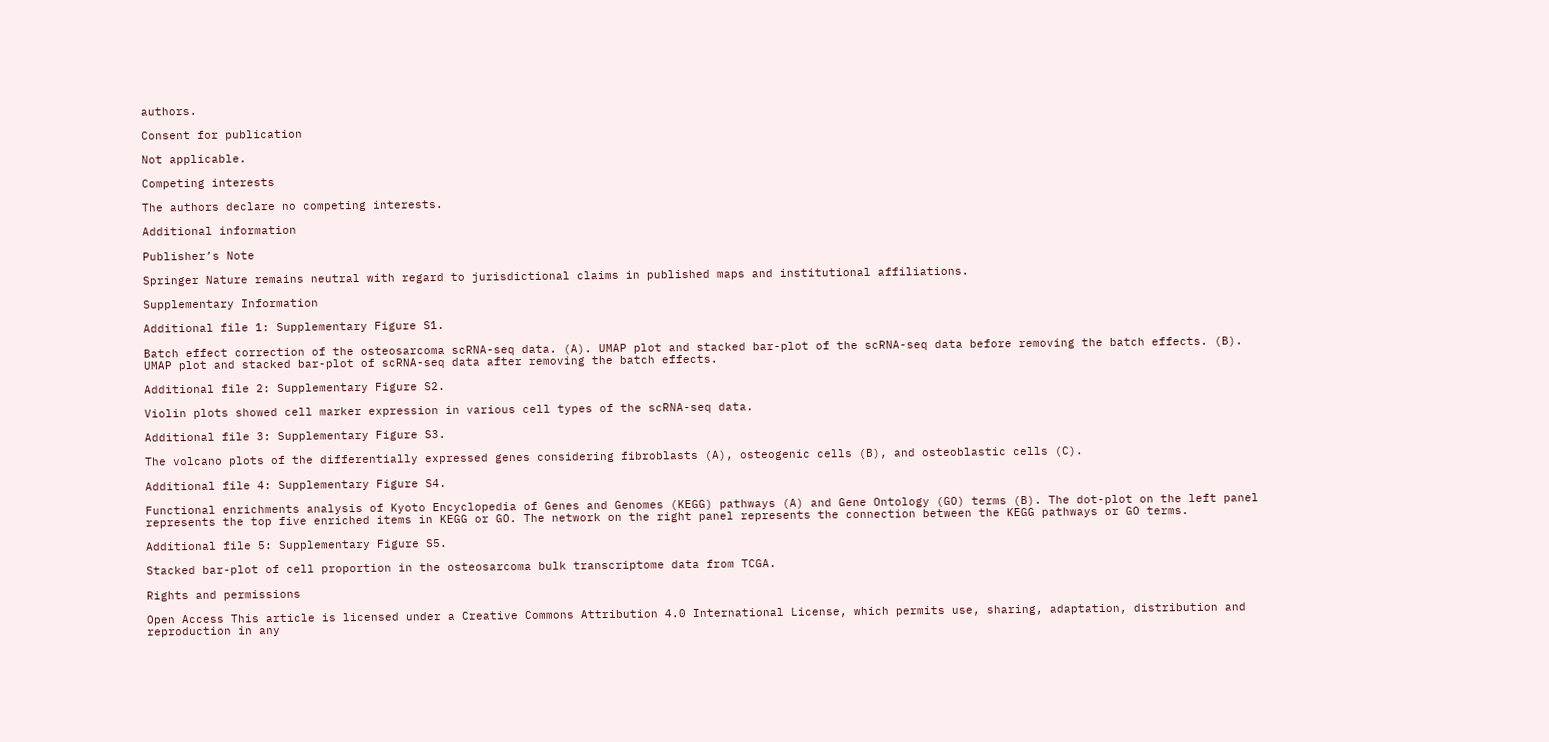authors.

Consent for publication

Not applicable.

Competing interests

The authors declare no competing interests.

Additional information

Publisher’s Note

Springer Nature remains neutral with regard to jurisdictional claims in published maps and institutional affiliations.

Supplementary Information

Additional file 1: Supplementary Figure S1.

Batch effect correction of the osteosarcoma scRNA-seq data. (A). UMAP plot and stacked bar-plot of the scRNA-seq data before removing the batch effects. (B). UMAP plot and stacked bar-plot of scRNA-seq data after removing the batch effects.

Additional file 2: Supplementary Figure S2.

Violin plots showed cell marker expression in various cell types of the scRNA-seq data.

Additional file 3: Supplementary Figure S3.

The volcano plots of the differentially expressed genes considering fibroblasts (A), osteogenic cells (B), and osteoblastic cells (C).

Additional file 4: Supplementary Figure S4.

Functional enrichments analysis of Kyoto Encyclopedia of Genes and Genomes (KEGG) pathways (A) and Gene Ontology (GO) terms (B). The dot-plot on the left panel represents the top five enriched items in KEGG or GO. The network on the right panel represents the connection between the KEGG pathways or GO terms.

Additional file 5: Supplementary Figure S5.

Stacked bar-plot of cell proportion in the osteosarcoma bulk transcriptome data from TCGA.

Rights and permissions

Open Access This article is licensed under a Creative Commons Attribution 4.0 International License, which permits use, sharing, adaptation, distribution and reproduction in any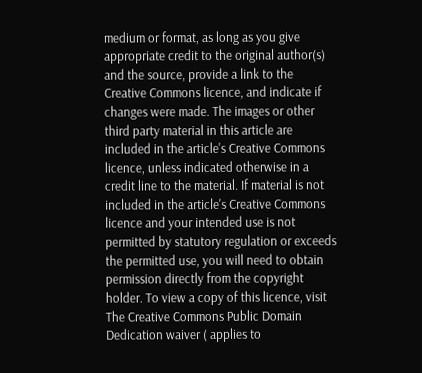medium or format, as long as you give appropriate credit to the original author(s) and the source, provide a link to the Creative Commons licence, and indicate if changes were made. The images or other third party material in this article are included in the article's Creative Commons licence, unless indicated otherwise in a credit line to the material. If material is not included in the article's Creative Commons licence and your intended use is not permitted by statutory regulation or exceeds the permitted use, you will need to obtain permission directly from the copyright holder. To view a copy of this licence, visit The Creative Commons Public Domain Dedication waiver ( applies to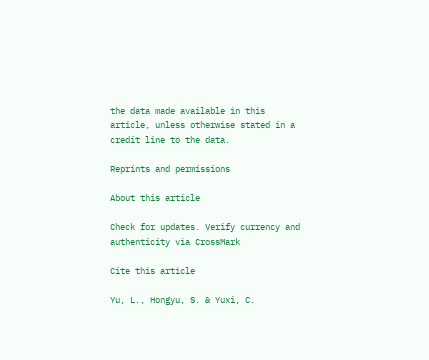the data made available in this article, unless otherwise stated in a credit line to the data.

Reprints and permissions

About this article

Check for updates. Verify currency and authenticity via CrossMark

Cite this article

Yu, L., Hongyu, S. & Yuxi, C.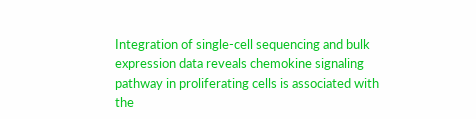Integration of single-cell sequencing and bulk expression data reveals chemokine signaling pathway in proliferating cells is associated with the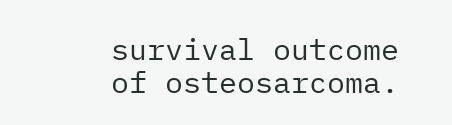survival outcome of osteosarcoma.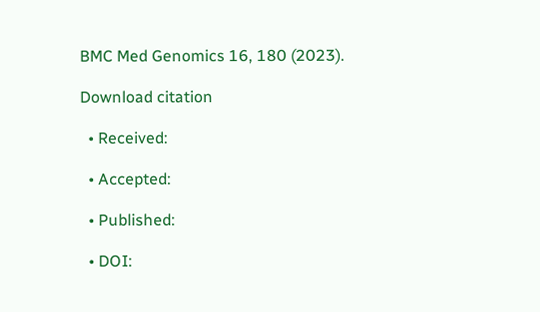BMC Med Genomics 16, 180 (2023).

Download citation

  • Received:

  • Accepted:

  • Published:

  • DOI: